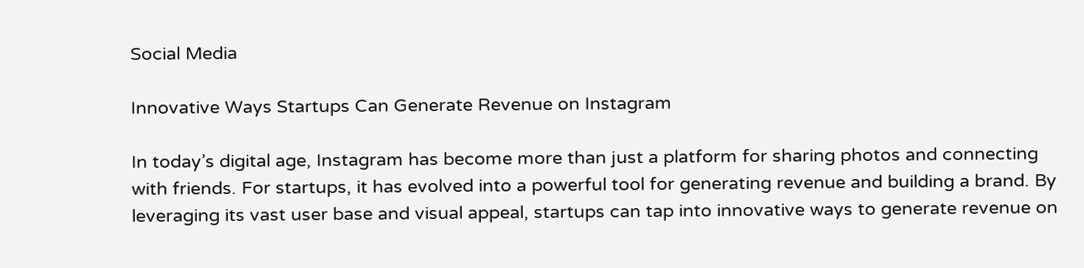Social Media

Innovative Ways Startups Can Generate Revenue on Instagram

In today’s digital age, Instagram has become more than just a platform for sharing photos and connecting with friends. For startups, it has evolved into a powerful tool for generating revenue and building a brand. By leveraging its vast user base and visual appeal, startups can tap into innovative ways to generate revenue on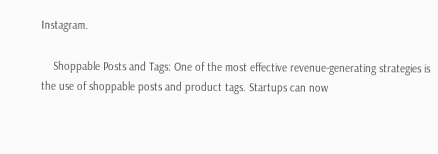Instagram.

    Shoppable Posts and Tags: One of the most effective revenue-generating strategies is the use of shoppable posts and product tags. Startups can now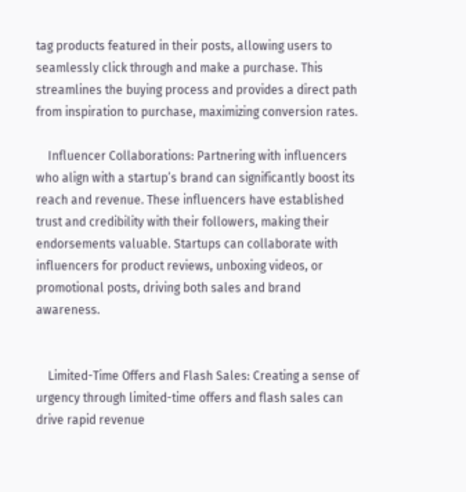tag products featured in their posts, allowing users to seamlessly click through and make a purchase. This streamlines the buying process and provides a direct path from inspiration to purchase, maximizing conversion rates.

    Influencer Collaborations: Partnering with influencers who align with a startup’s brand can significantly boost its reach and revenue. These influencers have established trust and credibility with their followers, making their endorsements valuable. Startups can collaborate with influencers for product reviews, unboxing videos, or promotional posts, driving both sales and brand awareness.


    Limited-Time Offers and Flash Sales: Creating a sense of urgency through limited-time offers and flash sales can drive rapid revenue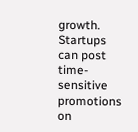growth. Startups can post time-sensitive promotions on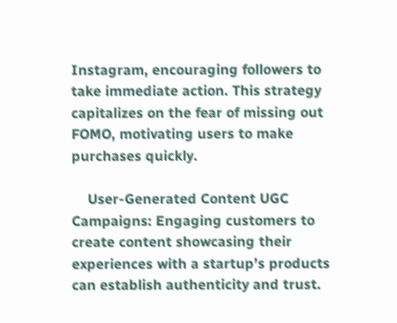Instagram, encouraging followers to take immediate action. This strategy capitalizes on the fear of missing out FOMO, motivating users to make purchases quickly.

    User-Generated Content UGC Campaigns: Engaging customers to create content showcasing their experiences with a startup’s products can establish authenticity and trust.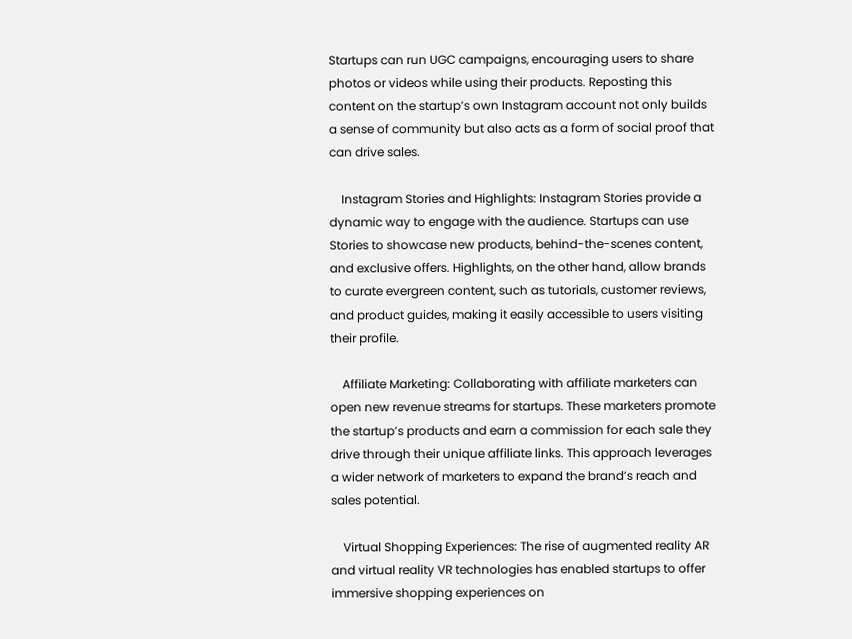Startups can run UGC campaigns, encouraging users to share photos or videos while using their products. Reposting this content on the startup’s own Instagram account not only builds a sense of community but also acts as a form of social proof that can drive sales.

    Instagram Stories and Highlights: Instagram Stories provide a dynamic way to engage with the audience. Startups can use Stories to showcase new products, behind-the-scenes content, and exclusive offers. Highlights, on the other hand, allow brands to curate evergreen content, such as tutorials, customer reviews, and product guides, making it easily accessible to users visiting their profile.

    Affiliate Marketing: Collaborating with affiliate marketers can open new revenue streams for startups. These marketers promote the startup’s products and earn a commission for each sale they drive through their unique affiliate links. This approach leverages a wider network of marketers to expand the brand’s reach and sales potential.

    Virtual Shopping Experiences: The rise of augmented reality AR and virtual reality VR technologies has enabled startups to offer immersive shopping experiences on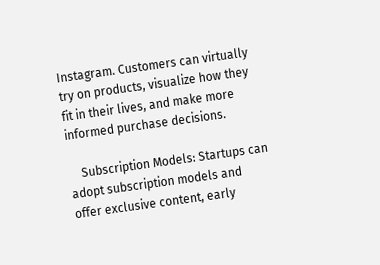Instagram. Customers can virtually try on products, visualize how they fit in their lives, and make more informed purchase decisions.

    Subscription Models: Startups can adopt subscription models and offer exclusive content, early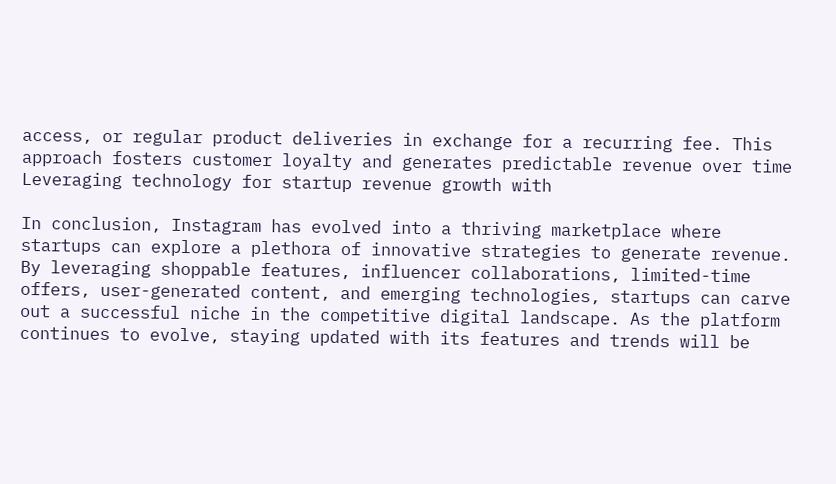access, or regular product deliveries in exchange for a recurring fee. This approach fosters customer loyalty and generates predictable revenue over time Leveraging technology for startup revenue growth with

In conclusion, Instagram has evolved into a thriving marketplace where startups can explore a plethora of innovative strategies to generate revenue. By leveraging shoppable features, influencer collaborations, limited-time offers, user-generated content, and emerging technologies, startups can carve out a successful niche in the competitive digital landscape. As the platform continues to evolve, staying updated with its features and trends will be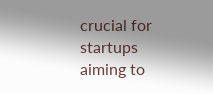crucial for startups aiming to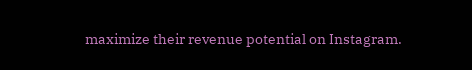maximize their revenue potential on Instagram.